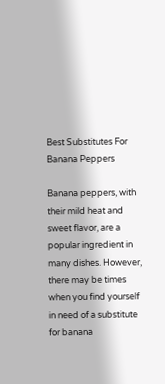Best Substitutes For Banana Peppers

Banana peppers, with their mild heat and sweet flavor, are a popular ingredient in many dishes. However, there may be times when you find yourself in need of a substitute for banana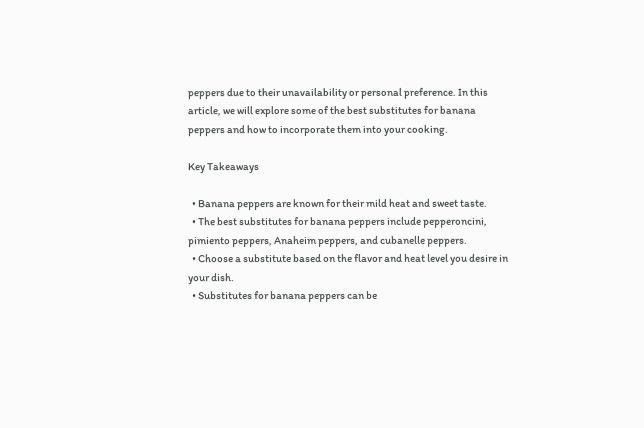peppers due to their unavailability or personal preference. In this article, we will explore some of the best substitutes for banana peppers and how to incorporate them into your cooking.

Key Takeaways

  • Banana peppers are known for their mild heat and sweet taste.
  • The best substitutes for banana peppers include pepperoncini, pimiento peppers, Anaheim peppers, and cubanelle peppers.
  • Choose a substitute based on the flavor and heat level you desire in your dish.
  • Substitutes for banana peppers can be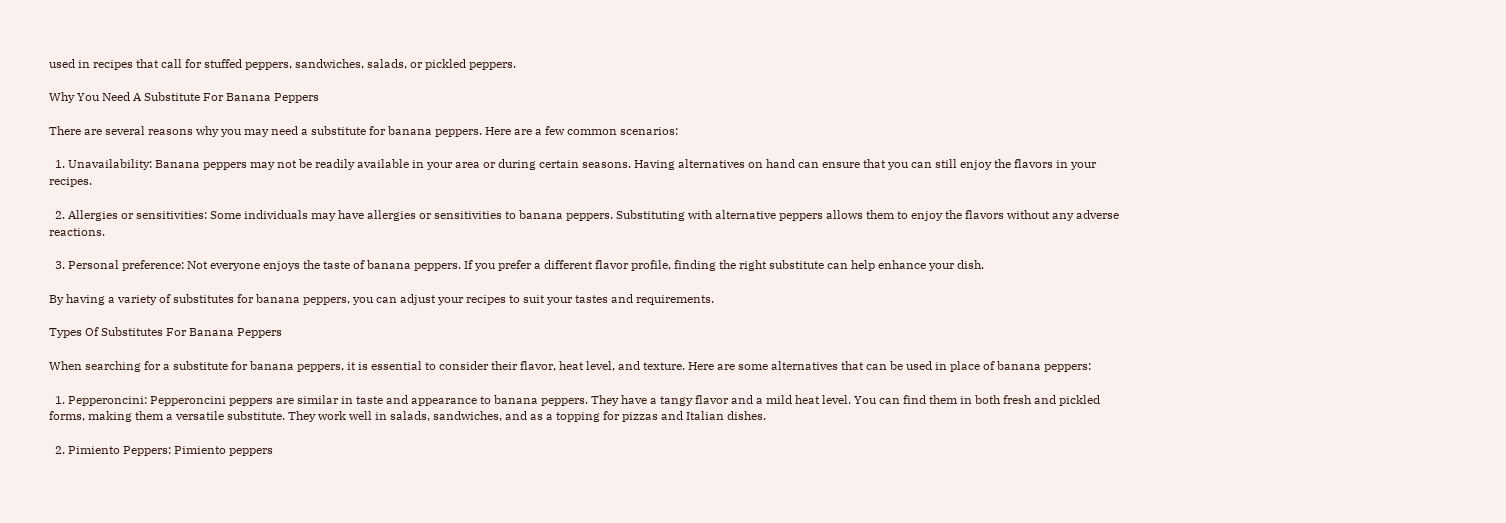used in recipes that call for stuffed peppers, sandwiches, salads, or pickled peppers.

Why You Need A Substitute For Banana Peppers

There are several reasons why you may need a substitute for banana peppers. Here are a few common scenarios:

  1. Unavailability: Banana peppers may not be readily available in your area or during certain seasons. Having alternatives on hand can ensure that you can still enjoy the flavors in your recipes.

  2. Allergies or sensitivities: Some individuals may have allergies or sensitivities to banana peppers. Substituting with alternative peppers allows them to enjoy the flavors without any adverse reactions.

  3. Personal preference: Not everyone enjoys the taste of banana peppers. If you prefer a different flavor profile, finding the right substitute can help enhance your dish.

By having a variety of substitutes for banana peppers, you can adjust your recipes to suit your tastes and requirements.

Types Of Substitutes For Banana Peppers

When searching for a substitute for banana peppers, it is essential to consider their flavor, heat level, and texture. Here are some alternatives that can be used in place of banana peppers:

  1. Pepperoncini: Pepperoncini peppers are similar in taste and appearance to banana peppers. They have a tangy flavor and a mild heat level. You can find them in both fresh and pickled forms, making them a versatile substitute. They work well in salads, sandwiches, and as a topping for pizzas and Italian dishes.

  2. Pimiento Peppers: Pimiento peppers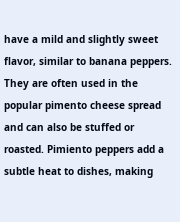have a mild and slightly sweet flavor, similar to banana peppers. They are often used in the popular pimento cheese spread and can also be stuffed or roasted. Pimiento peppers add a subtle heat to dishes, making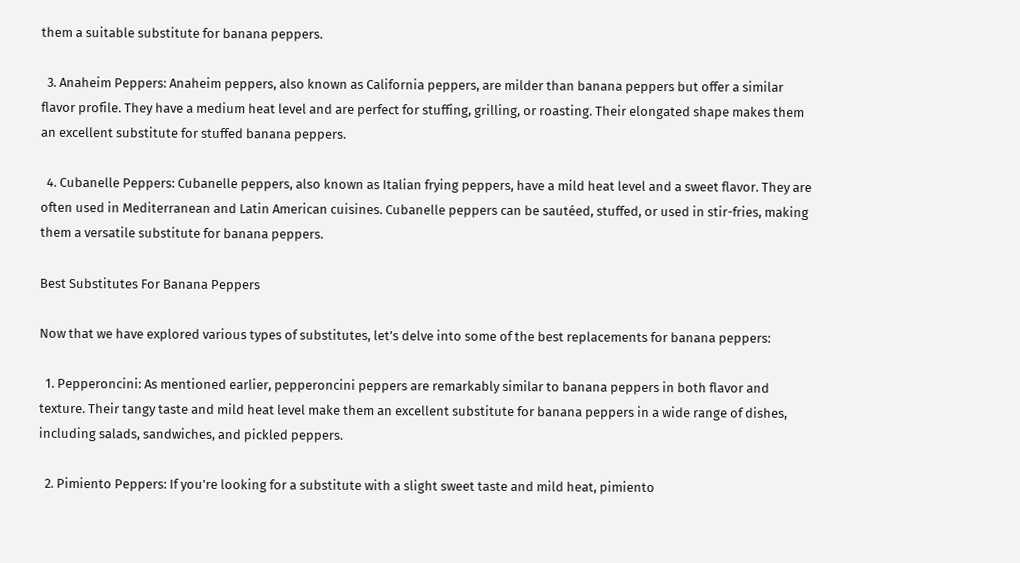them a suitable substitute for banana peppers.

  3. Anaheim Peppers: Anaheim peppers, also known as California peppers, are milder than banana peppers but offer a similar flavor profile. They have a medium heat level and are perfect for stuffing, grilling, or roasting. Their elongated shape makes them an excellent substitute for stuffed banana peppers.

  4. Cubanelle Peppers: Cubanelle peppers, also known as Italian frying peppers, have a mild heat level and a sweet flavor. They are often used in Mediterranean and Latin American cuisines. Cubanelle peppers can be sautéed, stuffed, or used in stir-fries, making them a versatile substitute for banana peppers.

Best Substitutes For Banana Peppers

Now that we have explored various types of substitutes, let’s delve into some of the best replacements for banana peppers:

  1. Pepperoncini: As mentioned earlier, pepperoncini peppers are remarkably similar to banana peppers in both flavor and texture. Their tangy taste and mild heat level make them an excellent substitute for banana peppers in a wide range of dishes, including salads, sandwiches, and pickled peppers.

  2. Pimiento Peppers: If you’re looking for a substitute with a slight sweet taste and mild heat, pimiento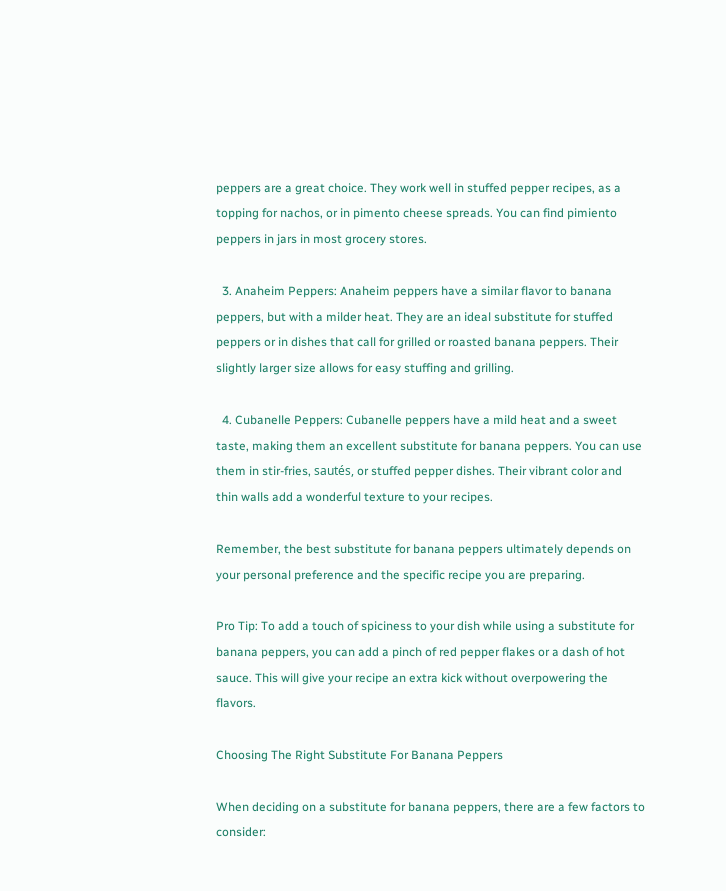peppers are a great choice. They work well in stuffed pepper recipes, as a topping for nachos, or in pimento cheese spreads. You can find pimiento peppers in jars in most grocery stores.

  3. Anaheim Peppers: Anaheim peppers have a similar flavor to banana peppers, but with a milder heat. They are an ideal substitute for stuffed peppers or in dishes that call for grilled or roasted banana peppers. Their slightly larger size allows for easy stuffing and grilling.

  4. Cubanelle Peppers: Cubanelle peppers have a mild heat and a sweet taste, making them an excellent substitute for banana peppers. You can use them in stir-fries, sautés, or stuffed pepper dishes. Their vibrant color and thin walls add a wonderful texture to your recipes.

Remember, the best substitute for banana peppers ultimately depends on your personal preference and the specific recipe you are preparing.

Pro Tip: To add a touch of spiciness to your dish while using a substitute for banana peppers, you can add a pinch of red pepper flakes or a dash of hot sauce. This will give your recipe an extra kick without overpowering the flavors.

Choosing The Right Substitute For Banana Peppers

When deciding on a substitute for banana peppers, there are a few factors to consider: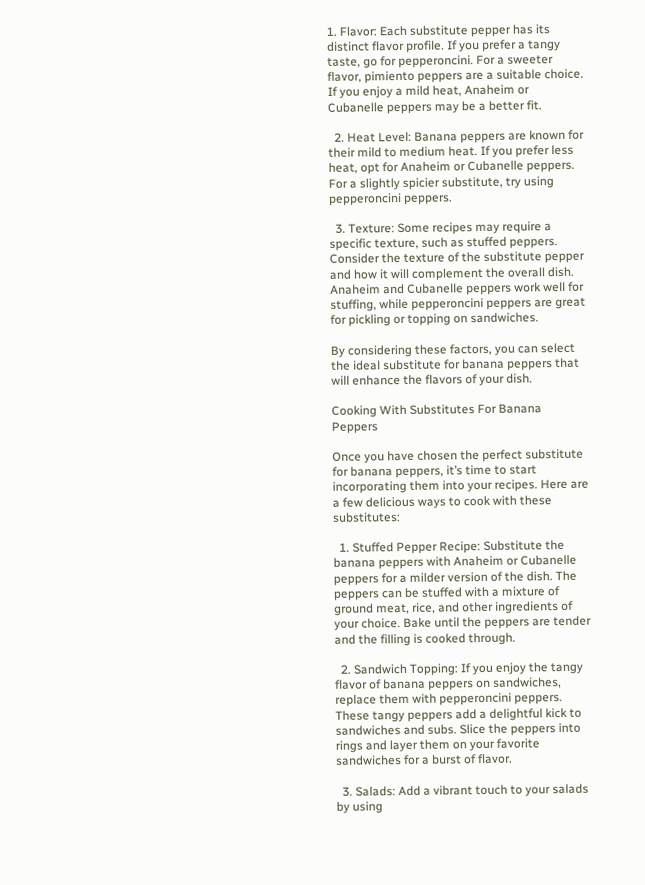1. Flavor: Each substitute pepper has its distinct flavor profile. If you prefer a tangy taste, go for pepperoncini. For a sweeter flavor, pimiento peppers are a suitable choice. If you enjoy a mild heat, Anaheim or Cubanelle peppers may be a better fit.

  2. Heat Level: Banana peppers are known for their mild to medium heat. If you prefer less heat, opt for Anaheim or Cubanelle peppers. For a slightly spicier substitute, try using pepperoncini peppers.

  3. Texture: Some recipes may require a specific texture, such as stuffed peppers. Consider the texture of the substitute pepper and how it will complement the overall dish. Anaheim and Cubanelle peppers work well for stuffing, while pepperoncini peppers are great for pickling or topping on sandwiches.

By considering these factors, you can select the ideal substitute for banana peppers that will enhance the flavors of your dish.

Cooking With Substitutes For Banana Peppers

Once you have chosen the perfect substitute for banana peppers, it’s time to start incorporating them into your recipes. Here are a few delicious ways to cook with these substitutes:

  1. Stuffed Pepper Recipe: Substitute the banana peppers with Anaheim or Cubanelle peppers for a milder version of the dish. The peppers can be stuffed with a mixture of ground meat, rice, and other ingredients of your choice. Bake until the peppers are tender and the filling is cooked through.

  2. Sandwich Topping: If you enjoy the tangy flavor of banana peppers on sandwiches, replace them with pepperoncini peppers. These tangy peppers add a delightful kick to sandwiches and subs. Slice the peppers into rings and layer them on your favorite sandwiches for a burst of flavor.

  3. Salads: Add a vibrant touch to your salads by using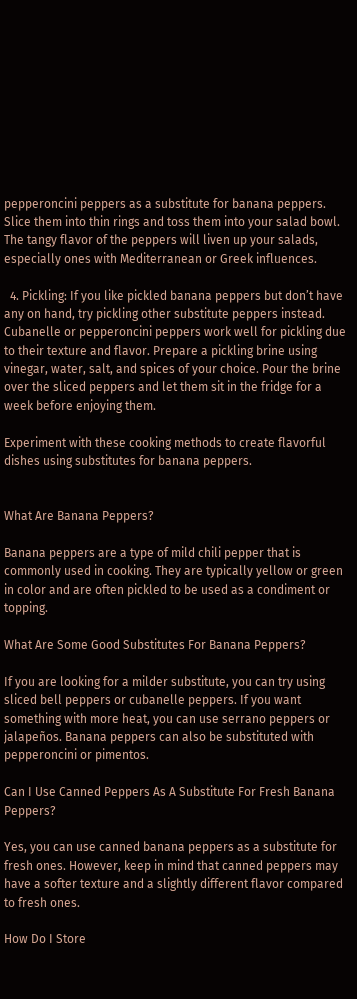pepperoncini peppers as a substitute for banana peppers. Slice them into thin rings and toss them into your salad bowl. The tangy flavor of the peppers will liven up your salads, especially ones with Mediterranean or Greek influences.

  4. Pickling: If you like pickled banana peppers but don’t have any on hand, try pickling other substitute peppers instead. Cubanelle or pepperoncini peppers work well for pickling due to their texture and flavor. Prepare a pickling brine using vinegar, water, salt, and spices of your choice. Pour the brine over the sliced peppers and let them sit in the fridge for a week before enjoying them.

Experiment with these cooking methods to create flavorful dishes using substitutes for banana peppers.


What Are Banana Peppers?

Banana peppers are a type of mild chili pepper that is commonly used in cooking. They are typically yellow or green in color and are often pickled to be used as a condiment or topping.

What Are Some Good Substitutes For Banana Peppers?

If you are looking for a milder substitute, you can try using sliced bell peppers or cubanelle peppers. If you want something with more heat, you can use serrano peppers or jalapeños. Banana peppers can also be substituted with pepperoncini or pimentos.

Can I Use Canned Peppers As A Substitute For Fresh Banana Peppers?

Yes, you can use canned banana peppers as a substitute for fresh ones. However, keep in mind that canned peppers may have a softer texture and a slightly different flavor compared to fresh ones.

How Do I Store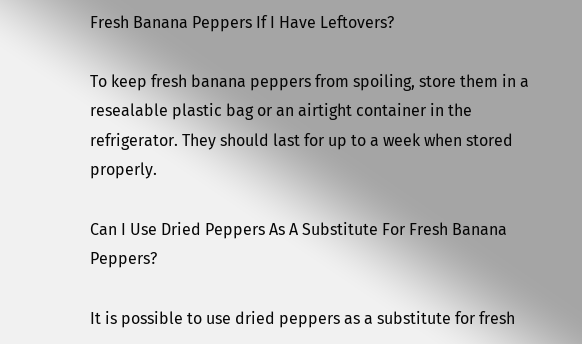Fresh Banana Peppers If I Have Leftovers?

To keep fresh banana peppers from spoiling, store them in a resealable plastic bag or an airtight container in the refrigerator. They should last for up to a week when stored properly.

Can I Use Dried Peppers As A Substitute For Fresh Banana Peppers?

It is possible to use dried peppers as a substitute for fresh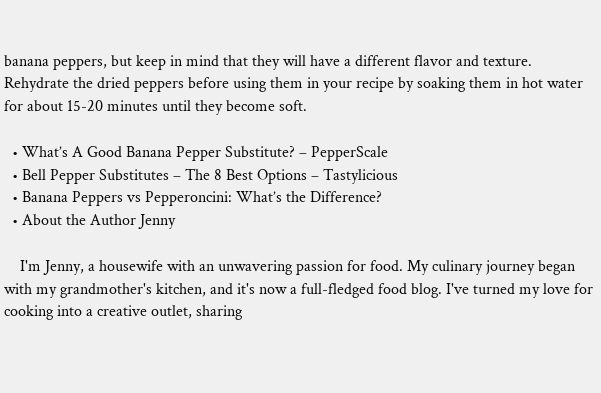banana peppers, but keep in mind that they will have a different flavor and texture. Rehydrate the dried peppers before using them in your recipe by soaking them in hot water for about 15-20 minutes until they become soft.

  • What’s A Good Banana Pepper Substitute? – PepperScale
  • Bell Pepper Substitutes – The 8 Best Options – Tastylicious
  • Banana Peppers vs Pepperoncini: What’s the Difference?
  • About the Author Jenny

    I'm Jenny, a housewife with an unwavering passion for food. My culinary journey began with my grandmother's kitchen, and it's now a full-fledged food blog. I've turned my love for cooking into a creative outlet, sharing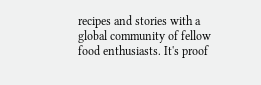recipes and stories with a global community of fellow food enthusiasts. It's proof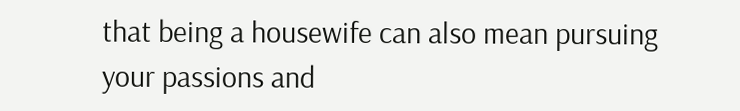that being a housewife can also mean pursuing your passions and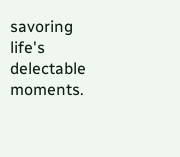savoring life's delectable moments.